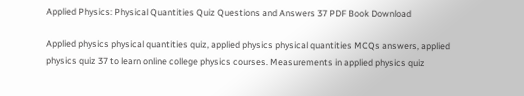Applied Physics: Physical Quantities Quiz Questions and Answers 37 PDF Book Download

Applied physics physical quantities quiz, applied physics physical quantities MCQs answers, applied physics quiz 37 to learn online college physics courses. Measurements in applied physics quiz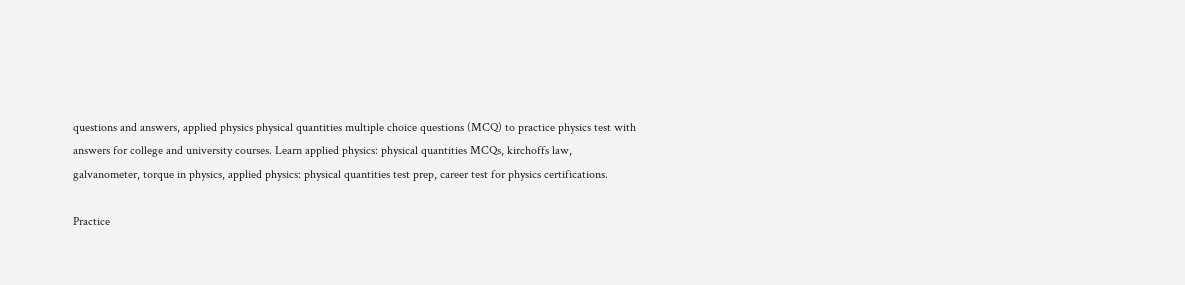questions and answers, applied physics physical quantities multiple choice questions (MCQ) to practice physics test with answers for college and university courses. Learn applied physics: physical quantities MCQs, kirchoffs law, galvanometer, torque in physics, applied physics: physical quantities test prep, career test for physics certifications.

Practice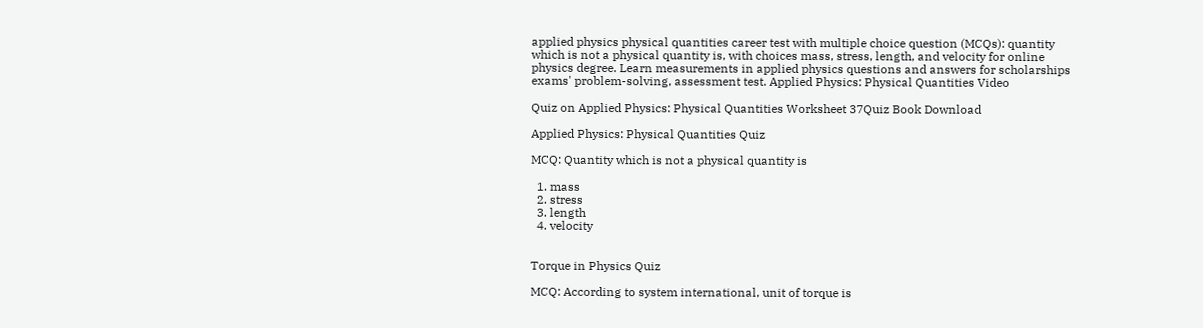applied physics physical quantities career test with multiple choice question (MCQs): quantity which is not a physical quantity is, with choices mass, stress, length, and velocity for online physics degree. Learn measurements in applied physics questions and answers for scholarships exams' problem-solving, assessment test. Applied Physics: Physical Quantities Video

Quiz on Applied Physics: Physical Quantities Worksheet 37Quiz Book Download

Applied Physics: Physical Quantities Quiz

MCQ: Quantity which is not a physical quantity is

  1. mass
  2. stress
  3. length
  4. velocity


Torque in Physics Quiz

MCQ: According to system international, unit of torque is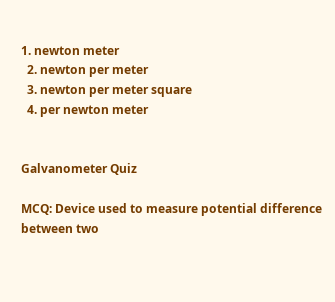1. newton meter
  2. newton per meter
  3. newton per meter square
  4. per newton meter


Galvanometer Quiz

MCQ: Device used to measure potential difference between two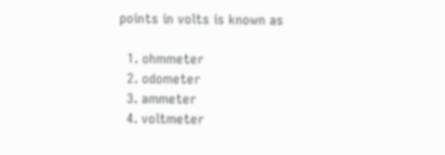points in volts is known as

  1. ohmmeter
  2. odometer
  3. ammeter
  4. voltmeter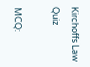Kirchoffs Law Quiz

MCQ: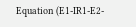Equation (E1-IR1-E2-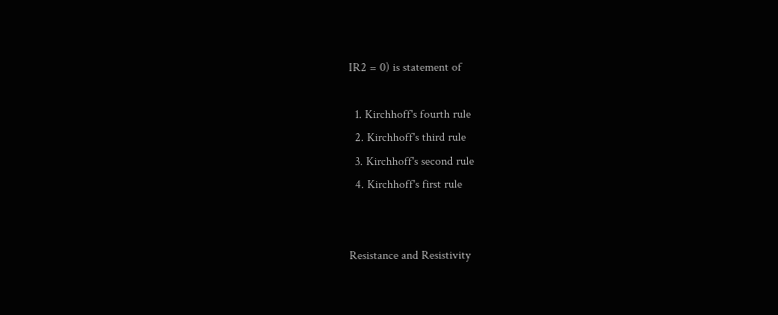IR2 = 0) is statement of

  1. Kirchhoff's fourth rule
  2. Kirchhoff's third rule
  3. Kirchhoff's second rule
  4. Kirchhoff's first rule


Resistance and Resistivity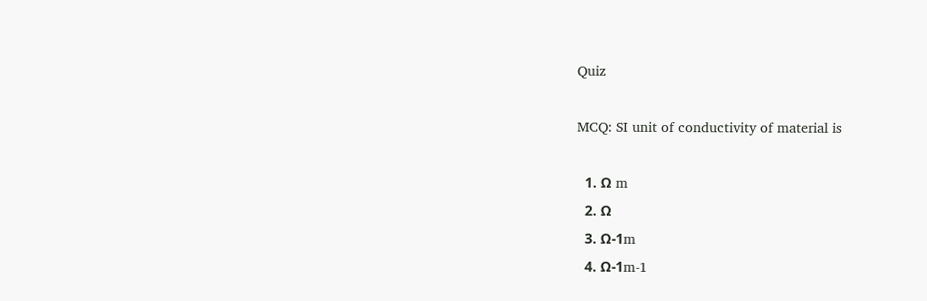Quiz

MCQ: SI unit of conductivity of material is

  1. Ω m
  2. Ω
  3. Ω-1m
  4. Ω-1m-1